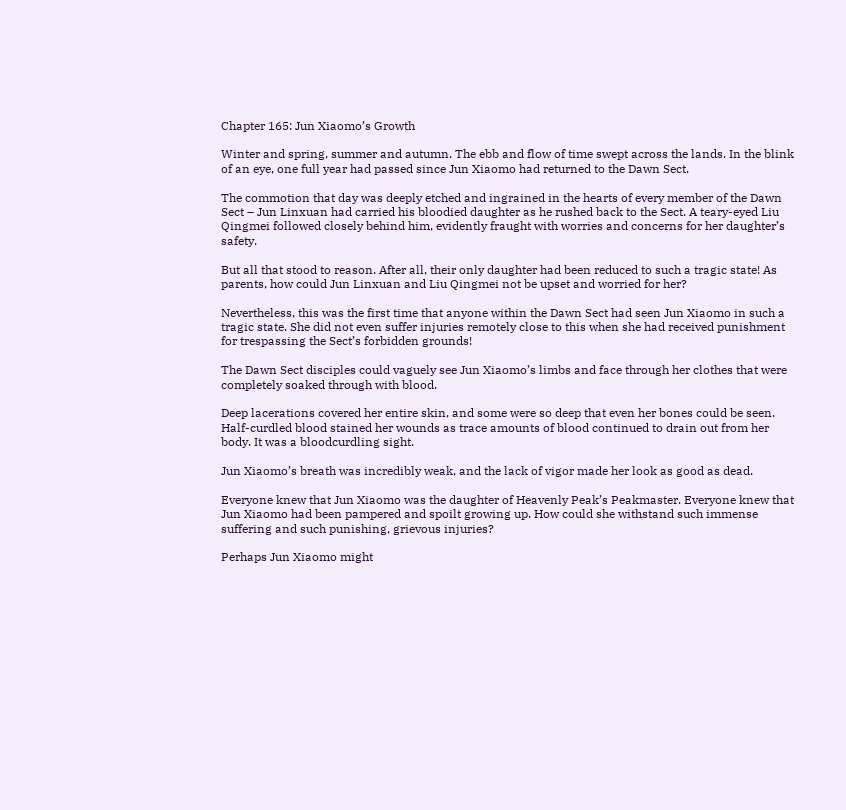Chapter 165: Jun Xiaomo’s Growth

Winter and spring, summer and autumn. The ebb and flow of time swept across the lands. In the blink of an eye, one full year had passed since Jun Xiaomo had returned to the Dawn Sect.

The commotion that day was deeply etched and ingrained in the hearts of every member of the Dawn Sect – Jun Linxuan had carried his bloodied daughter as he rushed back to the Sect. A teary-eyed Liu Qingmei followed closely behind him, evidently fraught with worries and concerns for her daughter’s safety.

But all that stood to reason. After all, their only daughter had been reduced to such a tragic state! As parents, how could Jun Linxuan and Liu Qingmei not be upset and worried for her?

Nevertheless, this was the first time that anyone within the Dawn Sect had seen Jun Xiaomo in such a tragic state. She did not even suffer injuries remotely close to this when she had received punishment for trespassing the Sect’s forbidden grounds!

The Dawn Sect disciples could vaguely see Jun Xiaomo’s limbs and face through her clothes that were completely soaked through with blood.

Deep lacerations covered her entire skin, and some were so deep that even her bones could be seen. Half-curdled blood stained her wounds as trace amounts of blood continued to drain out from her body. It was a bloodcurdling sight.

Jun Xiaomo’s breath was incredibly weak, and the lack of vigor made her look as good as dead.

Everyone knew that Jun Xiaomo was the daughter of Heavenly Peak’s Peakmaster. Everyone knew that Jun Xiaomo had been pampered and spoilt growing up. How could she withstand such immense suffering and such punishing, grievous injuries?

Perhaps Jun Xiaomo might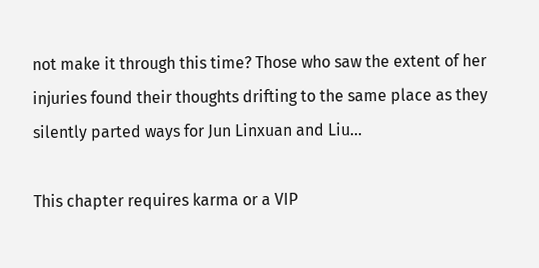not make it through this time? Those who saw the extent of her injuries found their thoughts drifting to the same place as they silently parted ways for Jun Linxuan and Liu...

This chapter requires karma or a VIP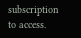subscription to access.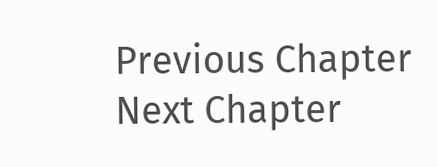Previous Chapter Next Chapter